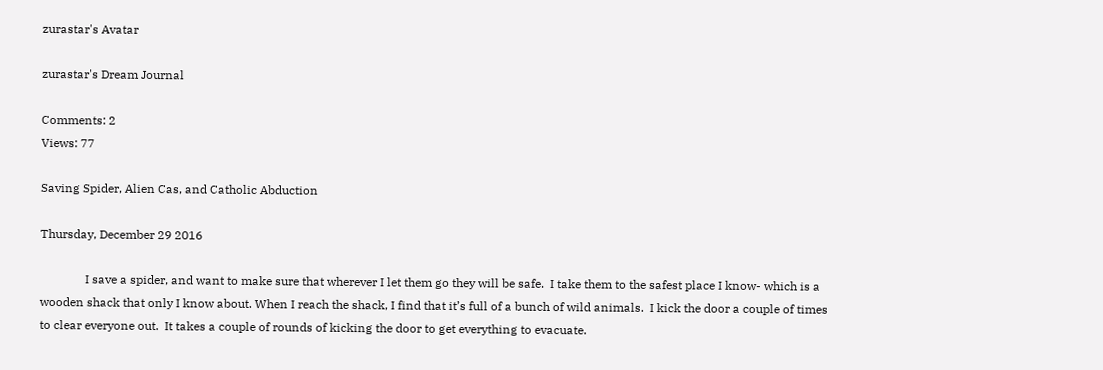zurastar's Avatar

zurastar's Dream Journal

Comments: 2
Views: 77

Saving Spider, Alien Cas, and Catholic Abduction

Thursday, December 29 2016

               I save a spider, and want to make sure that wherever I let them go they will be safe.  I take them to the safest place I know- which is a wooden shack that only I know about. When I reach the shack, I find that it’s full of a bunch of wild animals.  I kick the door a couple of times to clear everyone out.  It takes a couple of rounds of kicking the door to get everything to evacuate.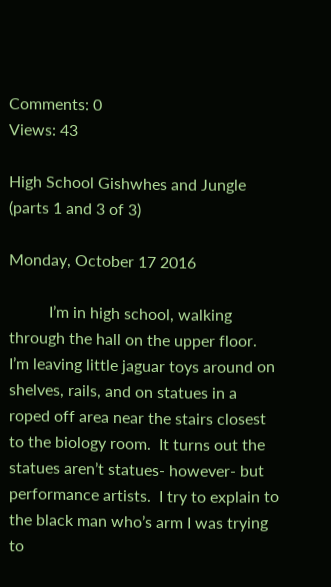Comments: 0
Views: 43

High School Gishwhes and Jungle (parts 1 and 3 of 3)

Monday, October 17 2016

          I’m in high school, walking through the hall on the upper floor.  I’m leaving little jaguar toys around on shelves, rails, and on statues in a roped off area near the stairs closest to the biology room.  It turns out the statues aren’t statues- however- but performance artists.  I try to explain to the black man who’s arm I was trying to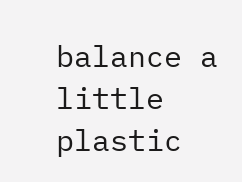balance a little plastic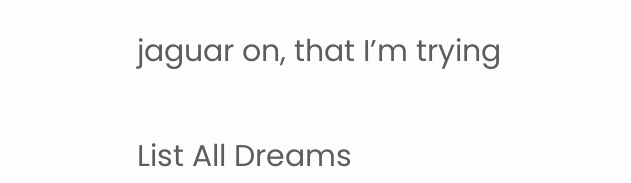jaguar on, that I’m trying


List All Dreams